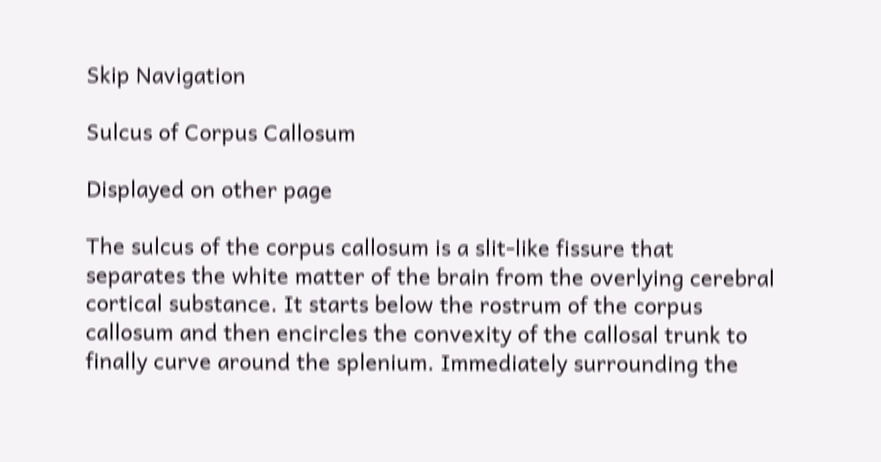Skip Navigation

Sulcus of Corpus Callosum

Displayed on other page

The sulcus of the corpus callosum is a slit-like fissure that separates the white matter of the brain from the overlying cerebral cortical substance. It starts below the rostrum of the corpus callosum and then encircles the convexity of the callosal trunk to finally curve around the splenium. Immediately surrounding the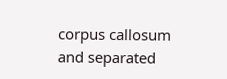corpus callosum and separated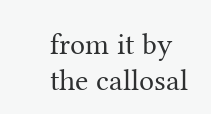from it by the callosal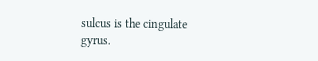sulcus is the cingulate gyrus.